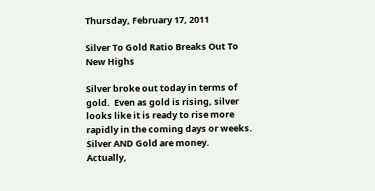Thursday, February 17, 2011

Silver To Gold Ratio Breaks Out To New Highs

Silver broke out today in terms of gold.  Even as gold is rising, silver looks like it is ready to rise more rapidly in the coming days or weeks.  Silver AND Gold are money.  Actually,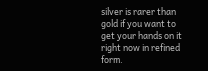silver is rarer than gold if you want to get your hands on it right now in refined form.